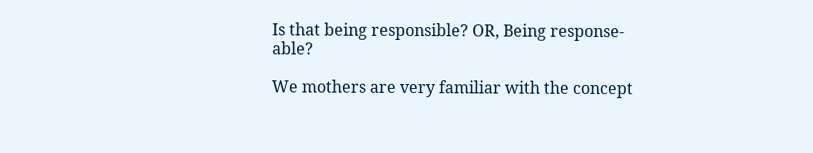Is that being responsible? OR, Being response-able?

We mothers are very familiar with the concept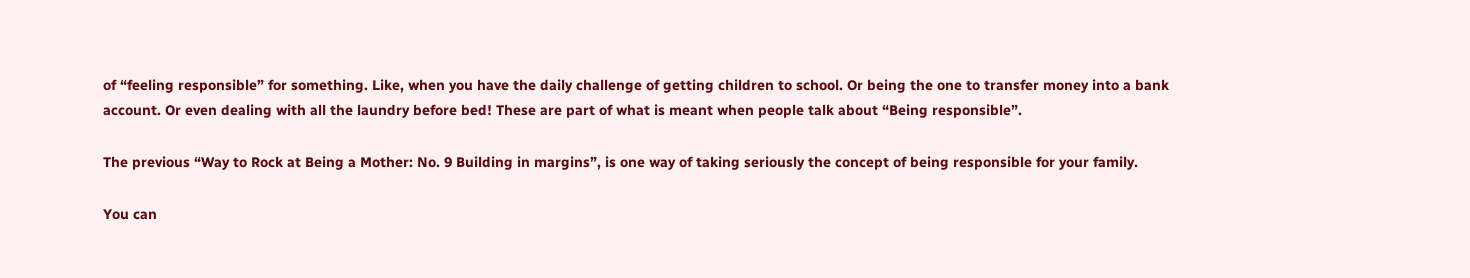of “feeling responsible” for something. Like, when you have the daily challenge of getting children to school. Or being the one to transfer money into a bank account. Or even dealing with all the laundry before bed! These are part of what is meant when people talk about “Being responsible”.

The previous “Way to Rock at Being a Mother: No. 9 Building in margins”, is one way of taking seriously the concept of being responsible for your family.

You can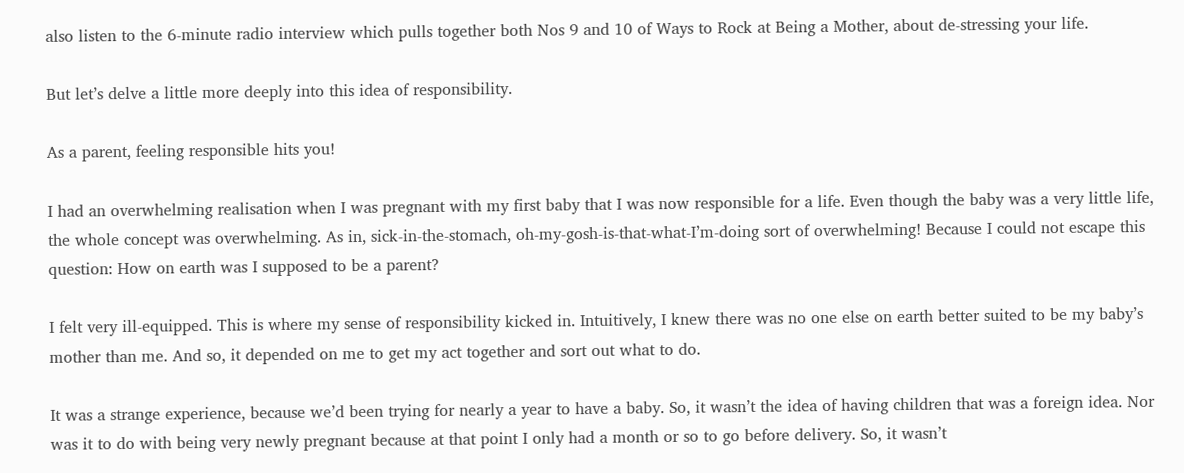also listen to the 6-minute radio interview which pulls together both Nos 9 and 10 of Ways to Rock at Being a Mother, about de-stressing your life.

But let’s delve a little more deeply into this idea of responsibility.

As a parent, feeling responsible hits you!

I had an overwhelming realisation when I was pregnant with my first baby that I was now responsible for a life. Even though the baby was a very little life, the whole concept was overwhelming. As in, sick-in-the-stomach, oh-my-gosh-is-that-what-I’m-doing sort of overwhelming! Because I could not escape this question: How on earth was I supposed to be a parent?

I felt very ill-equipped. This is where my sense of responsibility kicked in. Intuitively, I knew there was no one else on earth better suited to be my baby’s mother than me. And so, it depended on me to get my act together and sort out what to do.

It was a strange experience, because we’d been trying for nearly a year to have a baby. So, it wasn’t the idea of having children that was a foreign idea. Nor was it to do with being very newly pregnant because at that point I only had a month or so to go before delivery. So, it wasn’t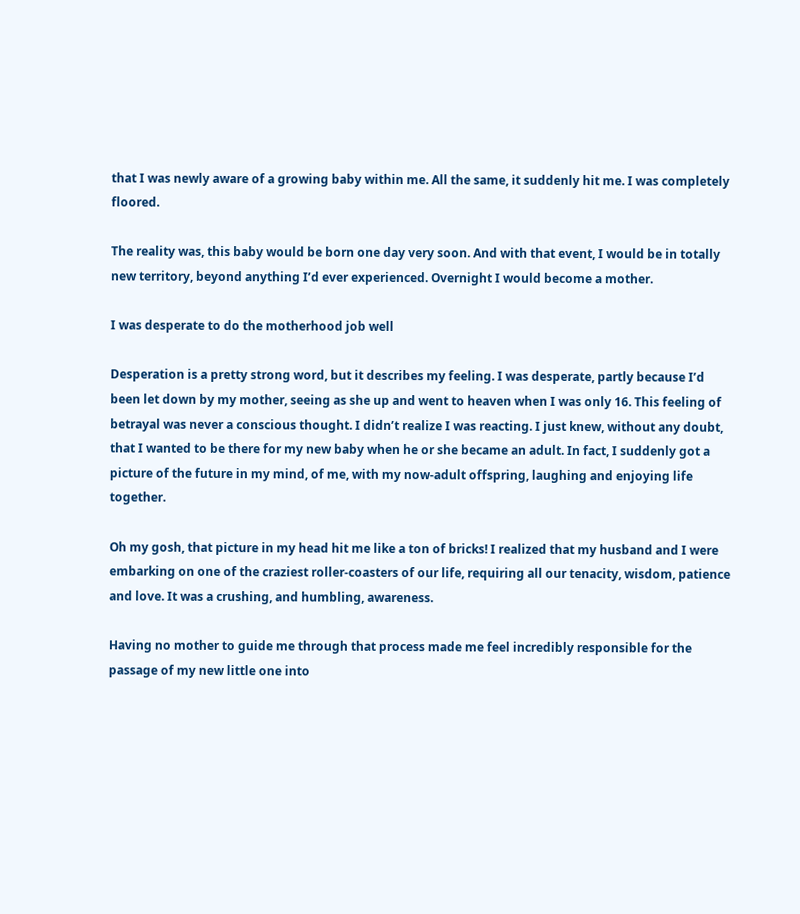that I was newly aware of a growing baby within me. All the same, it suddenly hit me. I was completely floored.

The reality was, this baby would be born one day very soon. And with that event, I would be in totally new territory, beyond anything I’d ever experienced. Overnight I would become a mother.

I was desperate to do the motherhood job well

Desperation is a pretty strong word, but it describes my feeling. I was desperate, partly because I’d been let down by my mother, seeing as she up and went to heaven when I was only 16. This feeling of betrayal was never a conscious thought. I didn’t realize I was reacting. I just knew, without any doubt, that I wanted to be there for my new baby when he or she became an adult. In fact, I suddenly got a picture of the future in my mind, of me, with my now-adult offspring, laughing and enjoying life together.

Oh my gosh, that picture in my head hit me like a ton of bricks! I realized that my husband and I were embarking on one of the craziest roller-coasters of our life, requiring all our tenacity, wisdom, patience and love. It was a crushing, and humbling, awareness.

Having no mother to guide me through that process made me feel incredibly responsible for the passage of my new little one into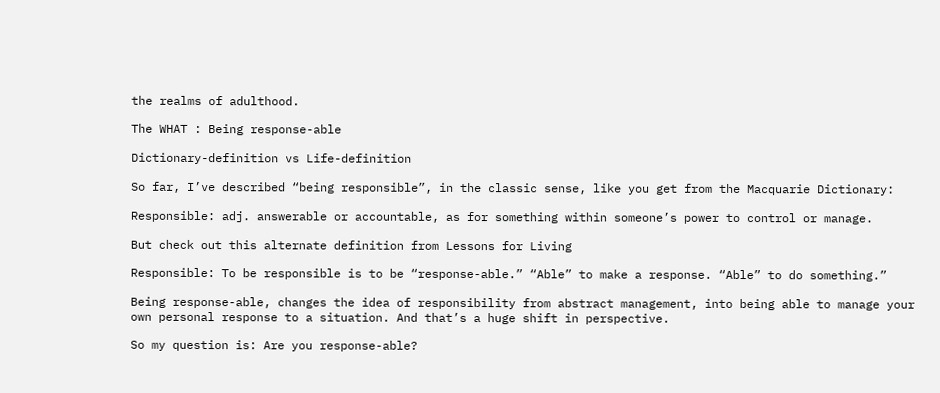the realms of adulthood.

The WHAT : Being response-able

Dictionary-definition vs Life-definition

So far, I’ve described “being responsible”, in the classic sense, like you get from the Macquarie Dictionary:

Responsible: adj. answerable or accountable, as for something within someone’s power to control or manage.

But check out this alternate definition from Lessons for Living

Responsible: To be responsible is to be “response-able.” “Able” to make a response. “Able” to do something.”

Being response-able, changes the idea of responsibility from abstract management, into being able to manage your own personal response to a situation. And that’s a huge shift in perspective.

So my question is: Are you response-able?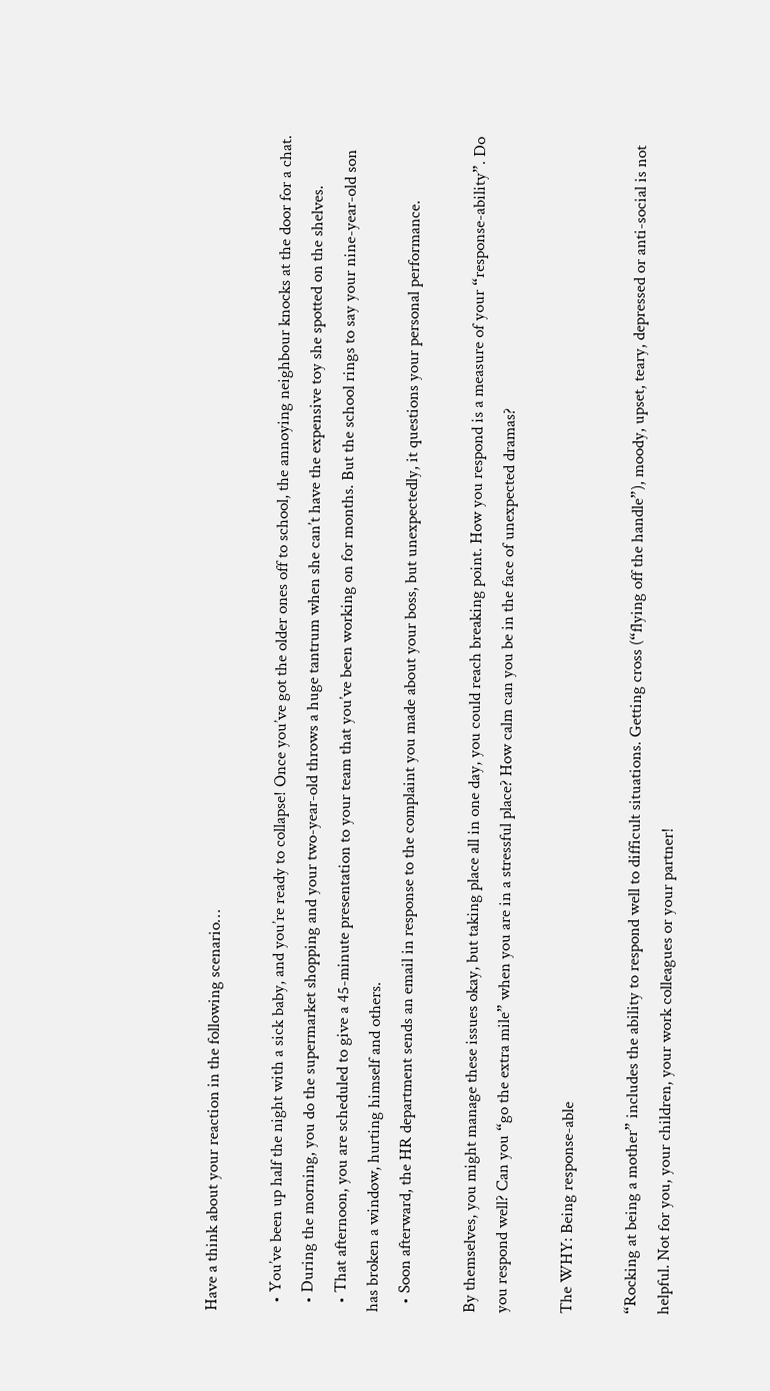Have a think about your reaction in the following scenario…

  • You’ve been up half the night with a sick baby, and you’re ready to collapse! Once you’ve got the older ones off to school, the annoying neighbour knocks at the door for a chat.
  • During the morning, you do the supermarket shopping and your two-year-old throws a huge tantrum when she can’t have the expensive toy she spotted on the shelves.
  • That afternoon, you are scheduled to give a 45-minute presentation to your team that you’ve been working on for months. But the school rings to say your nine-year-old son has broken a window, hurting himself and others.
  • Soon afterward, the HR department sends an email in response to the complaint you made about your boss, but unexpectedly, it questions your personal performance.

By themselves, you might manage these issues okay, but taking place all in one day, you could reach breaking point. How you respond is a measure of your “response-ability”. Do you respond well? Can you “go the extra mile” when you are in a stressful place? How calm can you be in the face of unexpected dramas?

The WHY: Being response-able

“Rocking at being a mother” includes the ability to respond well to difficult situations. Getting cross (“flying off the handle”), moody, upset, teary, depressed or anti-social is not helpful. Not for you, your children, your work colleagues or your partner!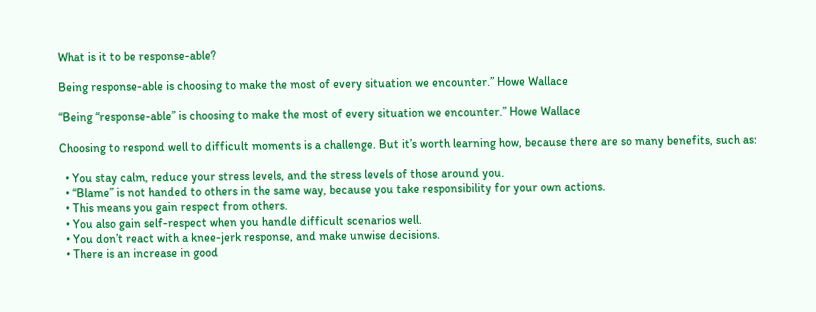What is it to be response-able?

Being response-able is choosing to make the most of every situation we encounter.” Howe Wallace

“Being “response-able” is choosing to make the most of every situation we encounter.” Howe Wallace

Choosing to respond well to difficult moments is a challenge. But it’s worth learning how, because there are so many benefits, such as:

  • You stay calm, reduce your stress levels, and the stress levels of those around you.
  • “Blame” is not handed to others in the same way, because you take responsibility for your own actions.
  • This means you gain respect from others.
  • You also gain self-respect when you handle difficult scenarios well.
  • You don’t react with a knee-jerk response, and make unwise decisions.
  • There is an increase in good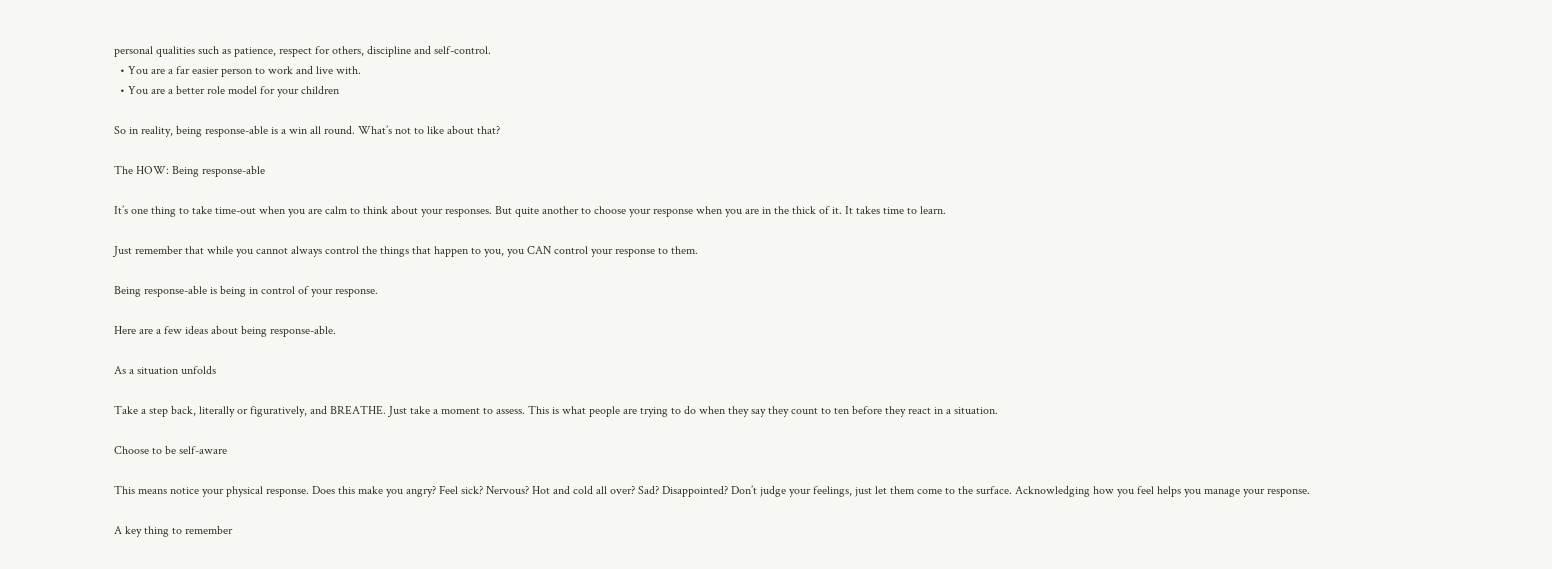personal qualities such as patience, respect for others, discipline and self-control.
  • You are a far easier person to work and live with.
  • You are a better role model for your children

So in reality, being response-able is a win all round. What’s not to like about that?

The HOW: Being response-able

It’s one thing to take time-out when you are calm to think about your responses. But quite another to choose your response when you are in the thick of it. It takes time to learn.

Just remember that while you cannot always control the things that happen to you, you CAN control your response to them.

Being response-able is being in control of your response.

Here are a few ideas about being response-able.

As a situation unfolds

Take a step back, literally or figuratively, and BREATHE. Just take a moment to assess. This is what people are trying to do when they say they count to ten before they react in a situation.

Choose to be self-aware

This means notice your physical response. Does this make you angry? Feel sick? Nervous? Hot and cold all over? Sad? Disappointed? Don’t judge your feelings, just let them come to the surface. Acknowledging how you feel helps you manage your response.

A key thing to remember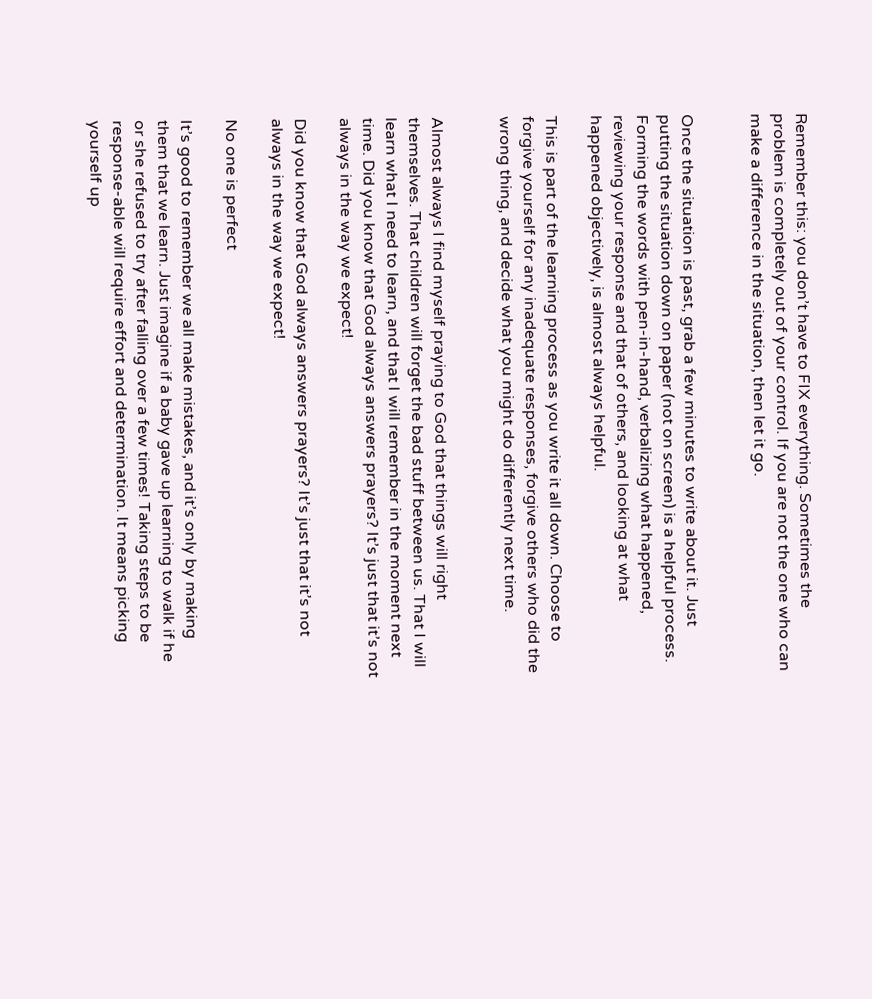Remember this: you don’t have to FIX everything. Sometimes the problem is completely out of your control. If you are not the one who can make a difference in the situation, then let it go.


Once the situation is past, grab a few minutes to write about it. Just putting the situation down on paper (not on screen) is a helpful process. Forming the words with pen-in-hand, verbalizing what happened, reviewing your response and that of others, and looking at what happened objectively, is almost always helpful.

This is part of the learning process as you write it all down. Choose to forgive yourself for any inadequate responses, forgive others who did the wrong thing, and decide what you might do differently next time.


Almost always I find myself praying to God that things will right themselves. That children will forget the bad stuff between us. That I will learn what I need to learn, and that I will remember in the moment next time. Did you know that God always answers prayers? It’s just that it’s not always in the way we expect!

Did you know that God always answers prayers? It’s just that it’s not always in the way we expect!

No one is perfect

It’s good to remember we all make mistakes, and it’s only by making them that we learn. Just imagine if a baby gave up learning to walk if he or she refused to try after falling over a few times! Taking steps to be response-able will require effort and determination. It means picking yourself up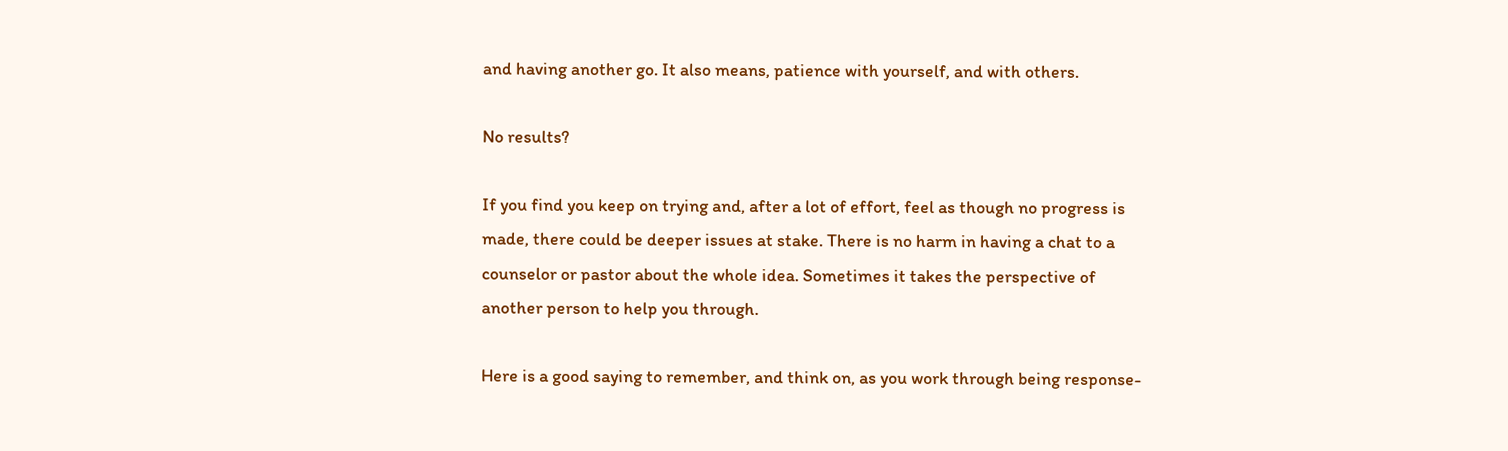and having another go. It also means, patience with yourself, and with others.

No results?

If you find you keep on trying and, after a lot of effort, feel as though no progress is made, there could be deeper issues at stake. There is no harm in having a chat to a counselor or pastor about the whole idea. Sometimes it takes the perspective of another person to help you through.

Here is a good saying to remember, and think on, as you work through being response-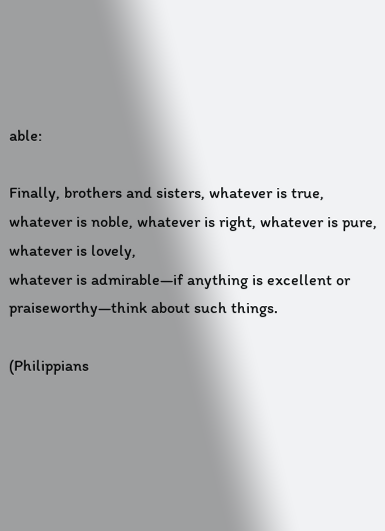able:

Finally, brothers and sisters, whatever is true, whatever is noble, whatever is right, whatever is pure, whatever is lovely,
whatever is admirable—if anything is excellent or praiseworthy—think about such things.

(Philippians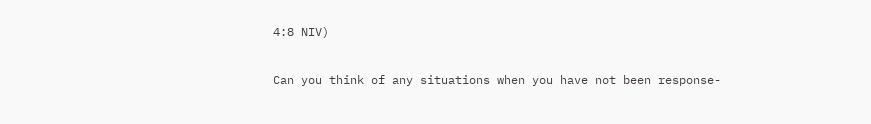4:8 NIV)

Can you think of any situations when you have not been response-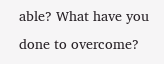able? What have you done to overcome?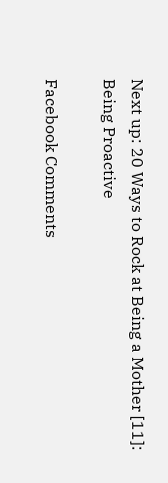Next up: 20 Ways to Rock at Being a Mother [11]: Being Proactive

Facebook Comments